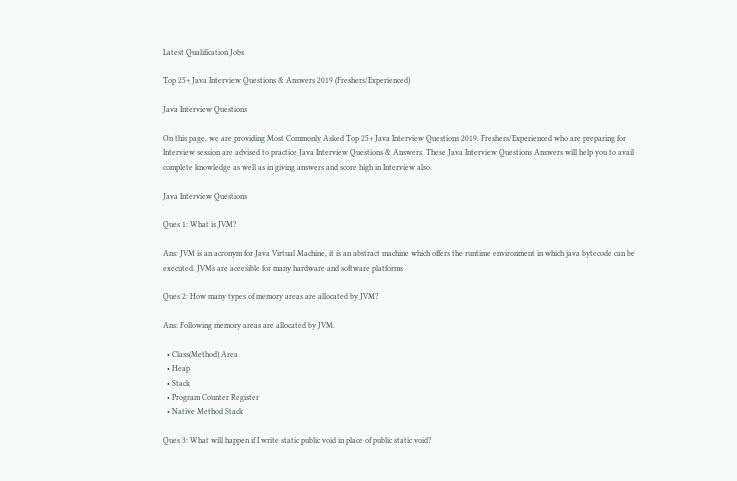Latest Qualification Jobs

Top 25+ Java Interview Questions & Answers 2019 (Freshers/Experienced)

Java Interview Questions

On this page, we are providing Most Commonly Asked Top 25+ Java Interview Questions 2019. Freshers/Experienced who are preparing for Interview session are advised to practice Java Interview Questions & Answers. These Java Interview Questions Answers will help you to avail complete knowledge as well as in giving answers and score high in Interview also.

Java Interview Questions

Ques 1: What is JVM?

Ans: JVM is an acronym for Java Virtual Machine, it is an abstract machine which offers the runtime environment in which java bytecode can be executed. JVMs are aceesible for many hardware and software platforms

Ques 2: How many types of memory areas are allocated by JVM?

Ans: Following memory areas are allocated by JVM.

  • Class(Method) Area
  • Heap
  • Stack
  • Program Counter Register
  • Native Method Stack

Ques 3: What will happen if I write static public void in place of public static void?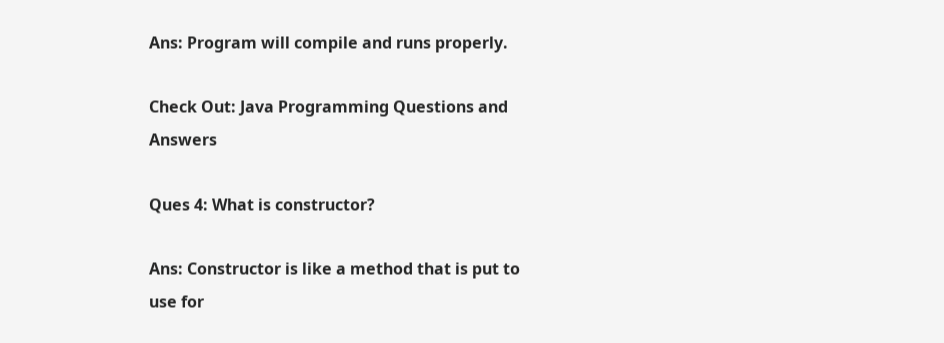Ans: Program will compile and runs properly.

Check Out: Java Programming Questions and Answers

Ques 4: What is constructor?

Ans: Constructor is like a method that is put to use for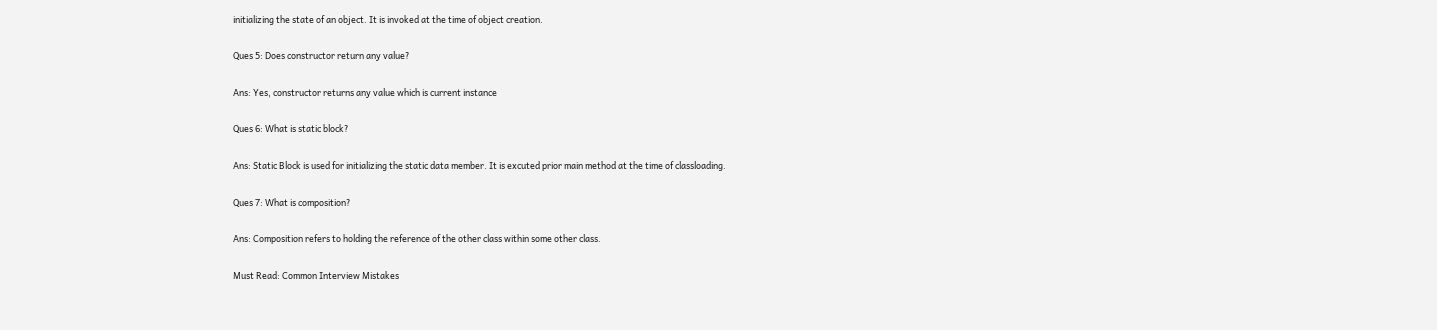initializing the state of an object. It is invoked at the time of object creation.

Ques 5: Does constructor return any value?

Ans: Yes, constructor returns any value which is current instance

Ques 6: What is static block?

Ans: Static Block is used for initializing the static data member. It is excuted prior main method at the time of classloading.

Ques 7: What is composition?

Ans: Composition refers to holding the reference of the other class within some other class.

Must Read: Common Interview Mistakes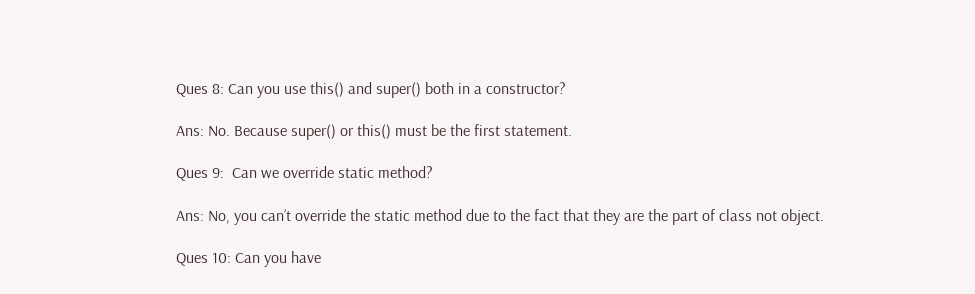Ques 8: Can you use this() and super() both in a constructor?

Ans: No. Because super() or this() must be the first statement.

Ques 9:  Can we override static method?

Ans: No, you can’t override the static method due to the fact that they are the part of class not object.

Ques 10: Can you have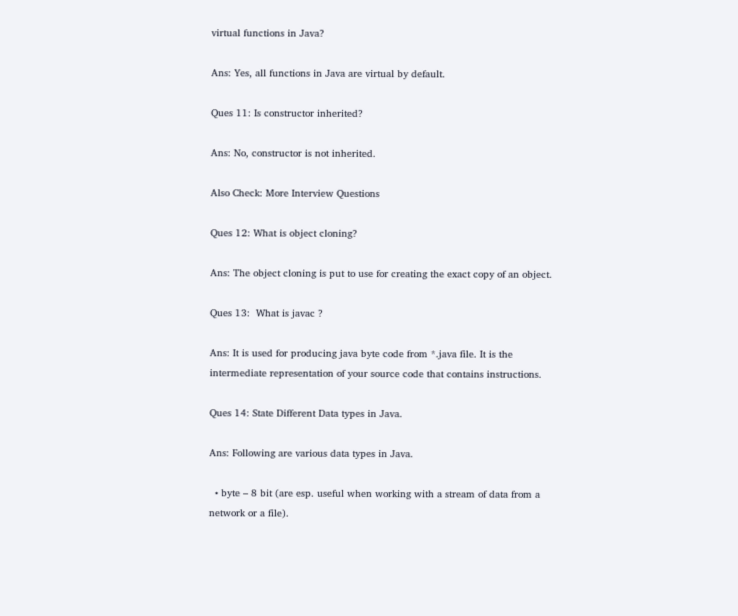virtual functions in Java?

Ans: Yes, all functions in Java are virtual by default.

Ques 11: Is constructor inherited?

Ans: No, constructor is not inherited.

Also Check: More Interview Questions

Ques 12: What is object cloning?

Ans: The object cloning is put to use for creating the exact copy of an object.

Ques 13:  What is javac ?

Ans: It is used for producing java byte code from *.java file. It is the intermediate representation of your source code that contains instructions.

Ques 14: State Different Data types in Java.

Ans: Following are various data types in Java.

  • byte – 8 bit (are esp. useful when working with a stream of data from a network or a file).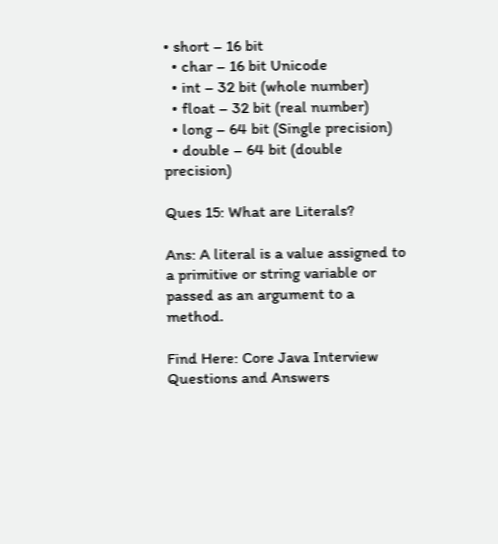• short – 16 bit
  • char – 16 bit Unicode
  • int – 32 bit (whole number)
  • float – 32 bit (real number)
  • long – 64 bit (Single precision)
  • double – 64 bit (double precision)

Ques 15: What are Literals?

Ans: A literal is a value assigned to a primitive or string variable or passed as an argument to a method.

Find Here: Core Java Interview Questions and Answers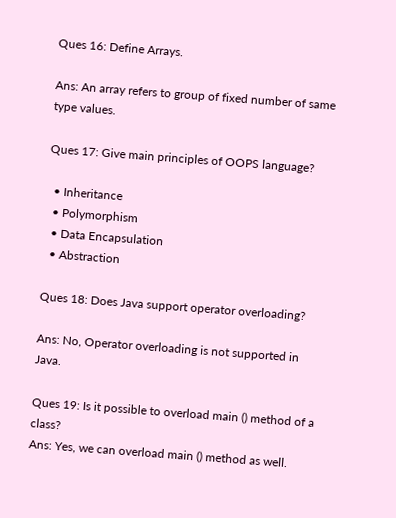Ques 16: Define Arrays.

Ans: An array refers to group of fixed number of same type values.

Ques 17: Give main principles of OOPS language?

  • Inheritance
  • Polymorphism
  • Data Encapsulation
  • Abstraction

Ques 18: Does Java support operator overloading?

Ans: No, Operator overloading is not supported in Java.

Ques 19: Is it possible to overload main () method of a class?
Ans: Yes, we can overload main () method as well.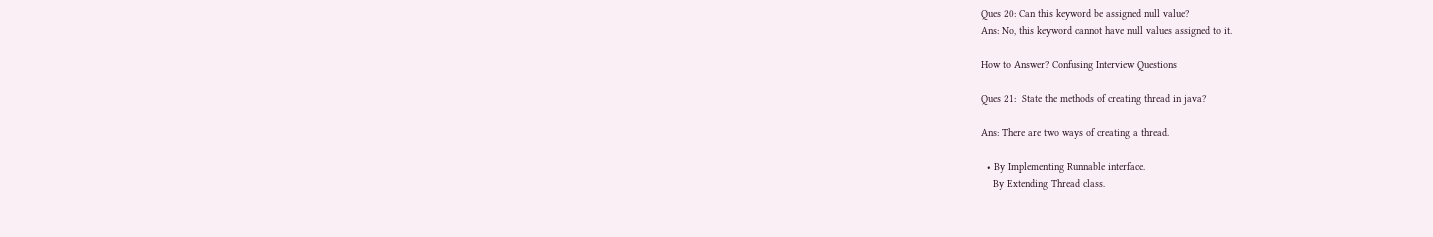Ques 20: Can this keyword be assigned null value?
Ans: No, this keyword cannot have null values assigned to it.

How to Answer? Confusing Interview Questions

Ques 21:  State the methods of creating thread in java?

Ans: There are two ways of creating a thread.

  • By Implementing Runnable interface.
    By Extending Thread class.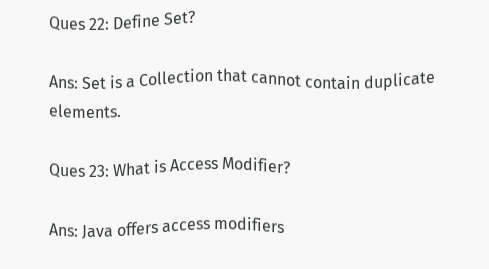Ques 22: Define Set?

Ans: Set is a Collection that cannot contain duplicate elements.

Ques 23: What is Access Modifier?

Ans: Java offers access modifiers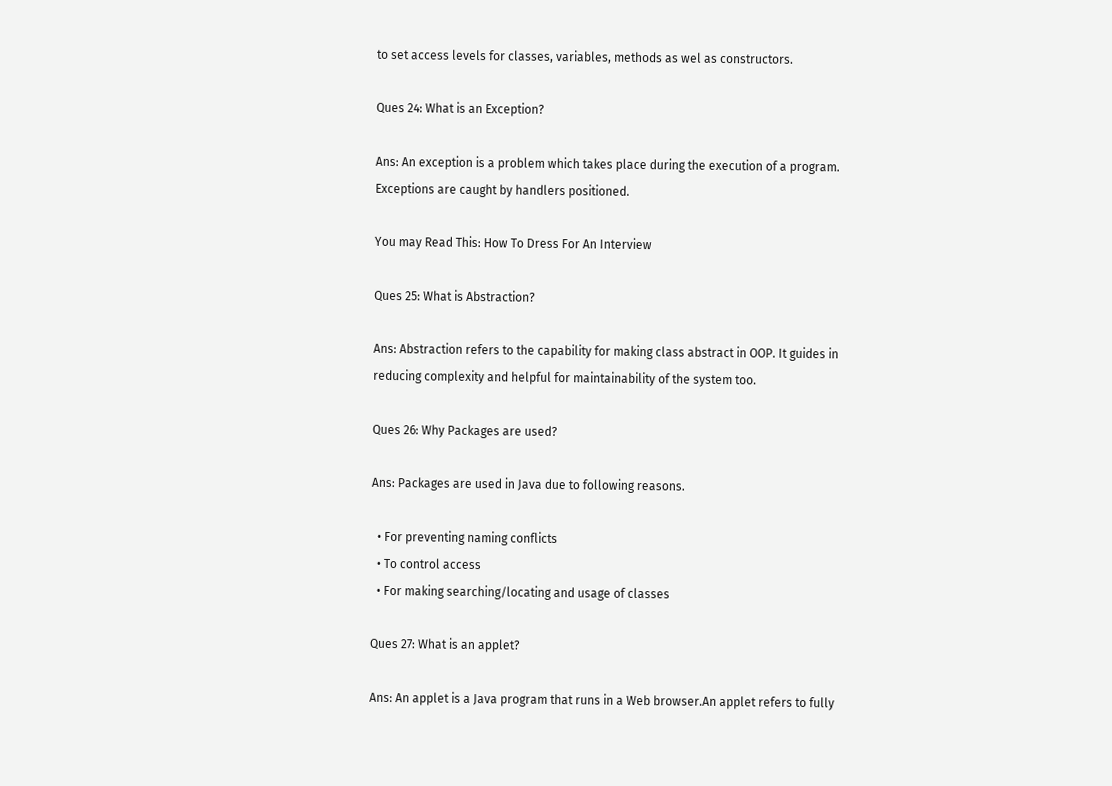to set access levels for classes, variables, methods as wel as constructors.

Ques 24: What is an Exception?

Ans: An exception is a problem which takes place during the execution of a program. Exceptions are caught by handlers positioned.

You may Read This: How To Dress For An Interview

Ques 25: What is Abstraction?

Ans: Abstraction refers to the capability for making class abstract in OOP. It guides in reducing complexity and helpful for maintainability of the system too.

Ques 26: Why Packages are used?

Ans: Packages are used in Java due to following reasons.

  • For preventing naming conflicts
  • To control access
  • For making searching/locating and usage of classes

Ques 27: What is an applet?

Ans: An applet is a Java program that runs in a Web browser.An applet refers to fully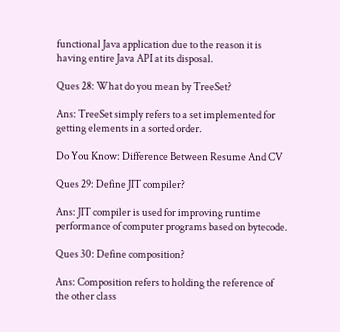functional Java application due to the reason it is having entire Java API at its disposal.

Ques 28: What do you mean by TreeSet?

Ans: TreeSet simply refers to a set implemented for getting elements in a sorted order.

Do You Know: Difference Between Resume And CV

Ques 29: Define JIT compiler?

Ans: JIT compiler is used for improving runtime performance of computer programs based on bytecode.

Ques 30: Define composition?

Ans: Composition refers to holding the reference of the other class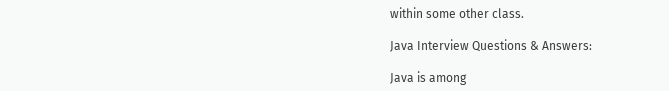within some other class.

Java Interview Questions & Answers:

Java is among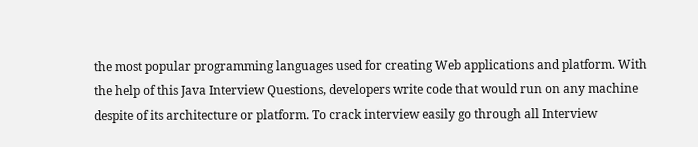the most popular programming languages used for creating Web applications and platform. With the help of this Java Interview Questions, developers write code that would run on any machine despite of its architecture or platform. To crack interview easily go through all Interview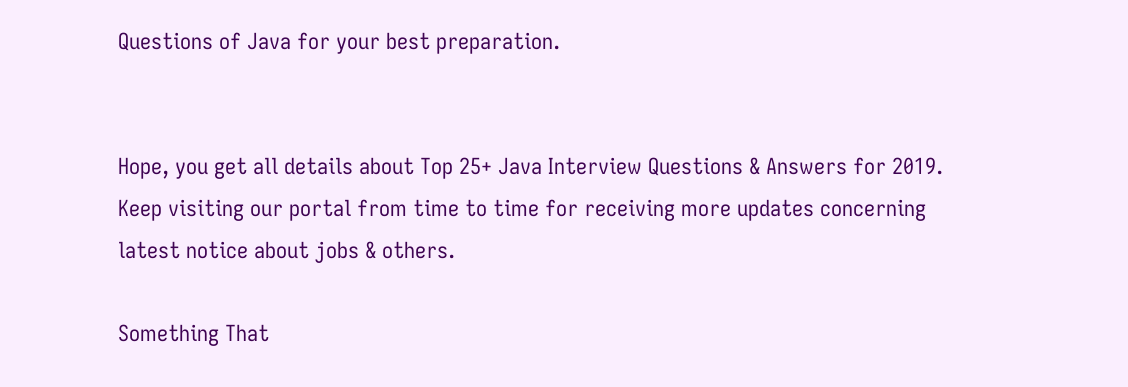Questions of Java for your best preparation.


Hope, you get all details about Top 25+ Java Interview Questions & Answers for 2019. Keep visiting our portal from time to time for receiving more updates concerning latest notice about jobs & others.

Something That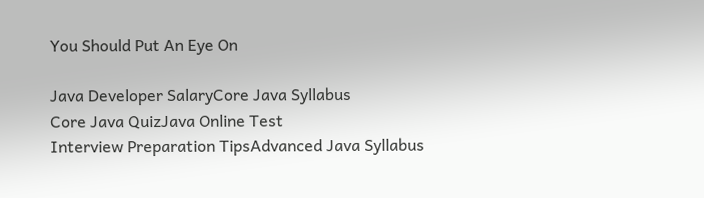You Should Put An Eye On

Java Developer SalaryCore Java Syllabus
Core Java QuizJava Online Test
Interview Preparation TipsAdvanced Java Syllabus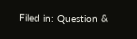Filed in: Question &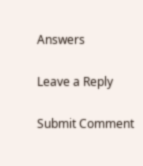Answers

Leave a Reply

Submit Comment